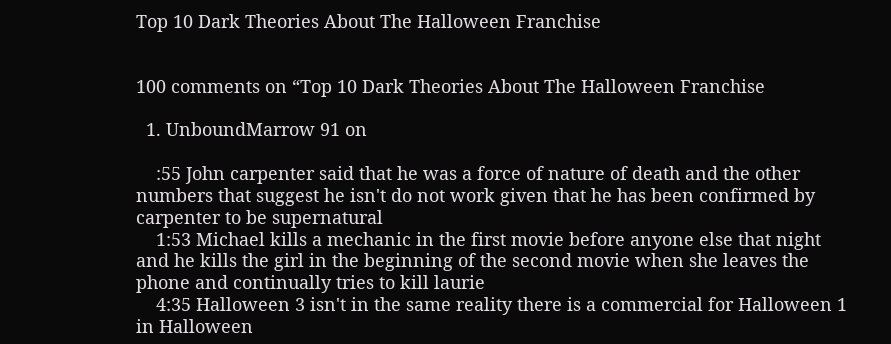Top 10 Dark Theories About The Halloween Franchise


100 comments on “Top 10 Dark Theories About The Halloween Franchise

  1. UnboundMarrow 91 on

    :55 John carpenter said that he was a force of nature of death and the other numbers that suggest he isn't do not work given that he has been confirmed by carpenter to be supernatural
    1:53 Michael kills a mechanic in the first movie before anyone else that night and he kills the girl in the beginning of the second movie when she leaves the phone and continually tries to kill laurie
    4:35 Halloween 3 isn't in the same reality there is a commercial for Halloween 1 in Halloween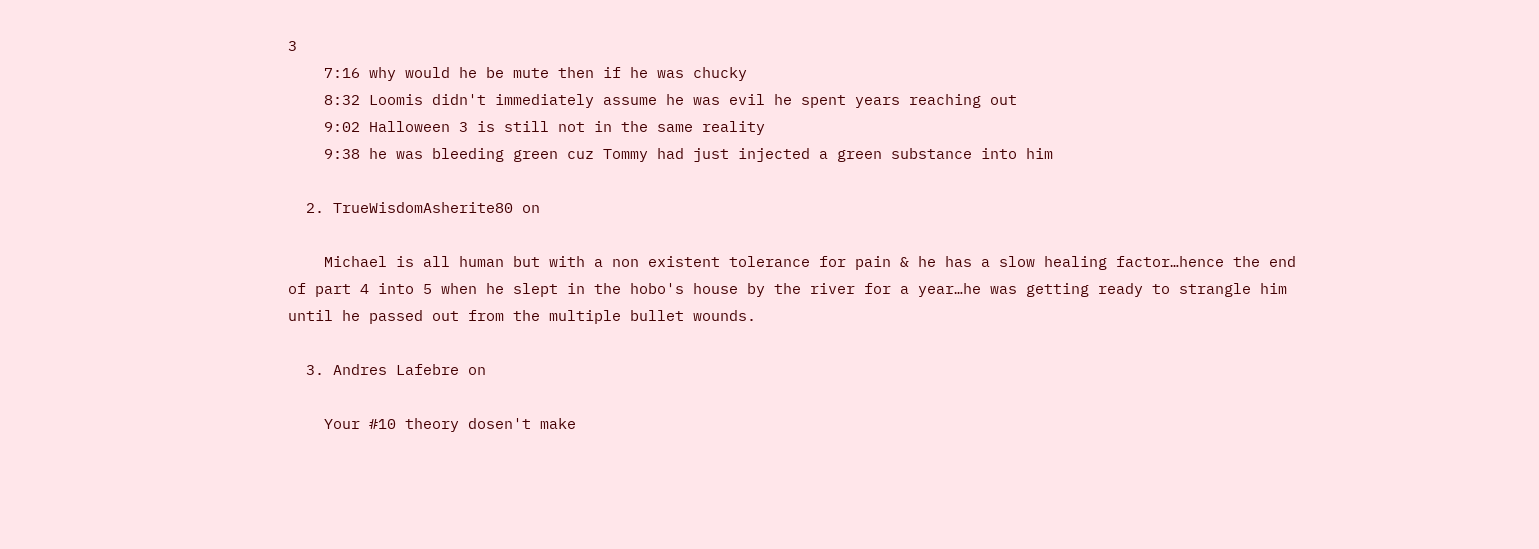3
    7:16 why would he be mute then if he was chucky
    8:32 Loomis didn't immediately assume he was evil he spent years reaching out
    9:02 Halloween 3 is still not in the same reality
    9:38 he was bleeding green cuz Tommy had just injected a green substance into him

  2. TrueWisdomAsherite80 on

    Michael is all human but with a non existent tolerance for pain & he has a slow healing factor…hence the end of part 4 into 5 when he slept in the hobo's house by the river for a year…he was getting ready to strangle him until he passed out from the multiple bullet wounds.

  3. Andres Lafebre on

    Your #10 theory dosen't make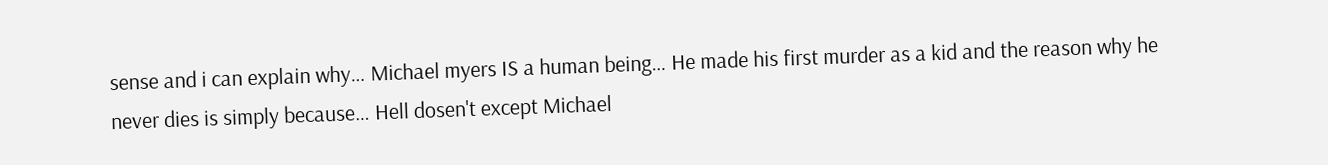sense and i can explain why… Michael myers IS a human being… He made his first murder as a kid and the reason why he never dies is simply because… Hell dosen't except Michael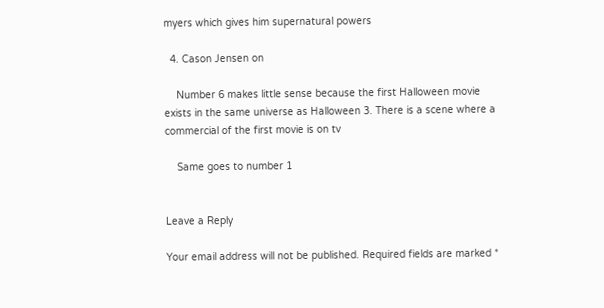myers which gives him supernatural powers

  4. Cason Jensen on

    Number 6 makes little sense because the first Halloween movie exists in the same universe as Halloween 3. There is a scene where a commercial of the first movie is on tv

    Same goes to number 1


Leave a Reply

Your email address will not be published. Required fields are marked *